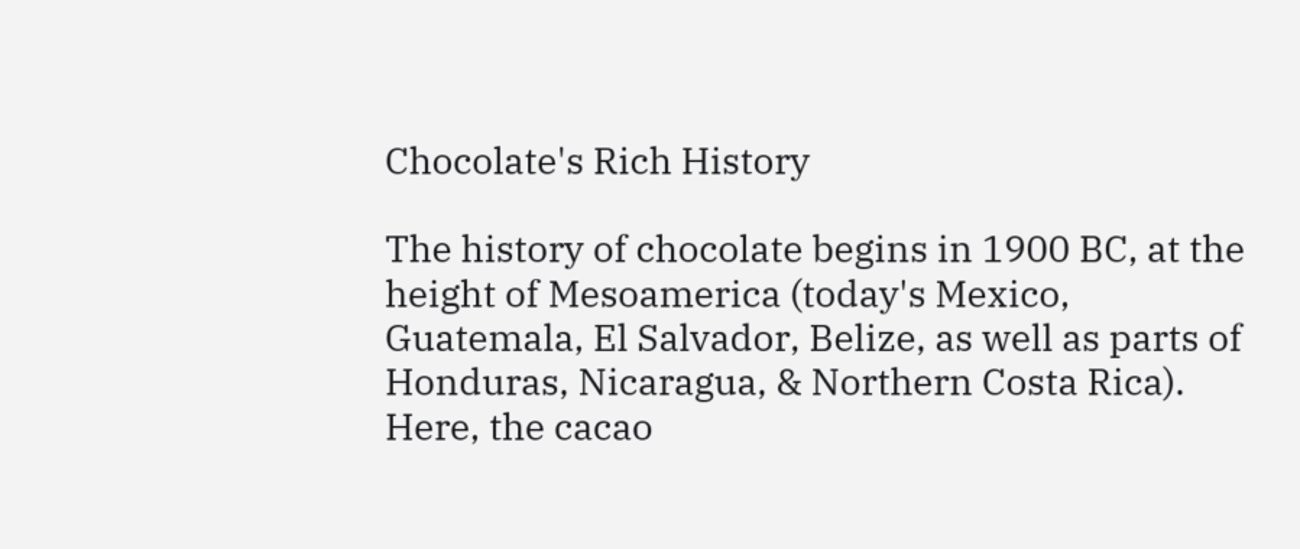Chocolate's Rich History

The history of chocolate begins in 1900 BC, at the height of Mesoamerica (today's Mexico, Guatemala, El Salvador, Belize, as well as parts of Honduras, Nicaragua, & Northern Costa Rica). Here, the cacao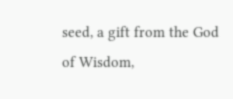seed, a gift from the God of Wisdom,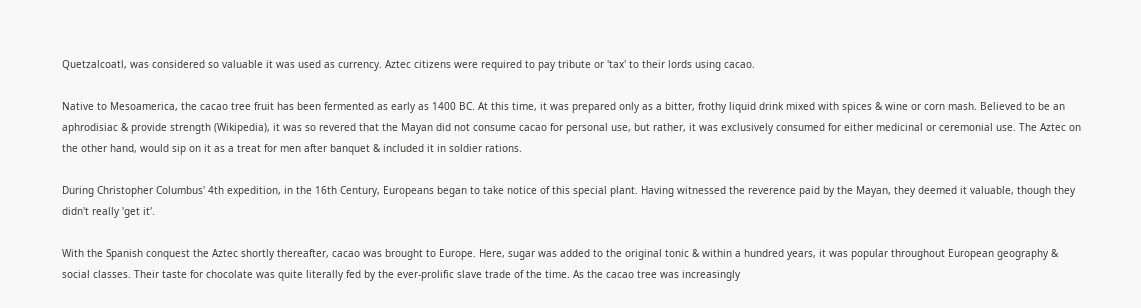Quetzalcoatl, was considered so valuable it was used as currency. Aztec citizens were required to pay tribute or 'tax' to their lords using cacao.

Native to Mesoamerica, the cacao tree fruit has been fermented as early as 1400 BC. At this time, it was prepared only as a bitter, frothy liquid drink mixed with spices & wine or corn mash. Believed to be an aphrodisiac & provide strength (Wikipedia), it was so revered that the Mayan did not consume cacao for personal use, but rather, it was exclusively consumed for either medicinal or ceremonial use. The Aztec on the other hand, would sip on it as a treat for men after banquet & included it in soldier rations.

During Christopher Columbus' 4th expedition, in the 16th Century, Europeans began to take notice of this special plant. Having witnessed the reverence paid by the Mayan, they deemed it valuable, though they didn't really 'get it'.

With the Spanish conquest the Aztec shortly thereafter, cacao was brought to Europe. Here, sugar was added to the original tonic & within a hundred years, it was popular throughout European geography & social classes. Their taste for chocolate was quite literally fed by the ever-prolific slave trade of the time. As the cacao tree was increasingly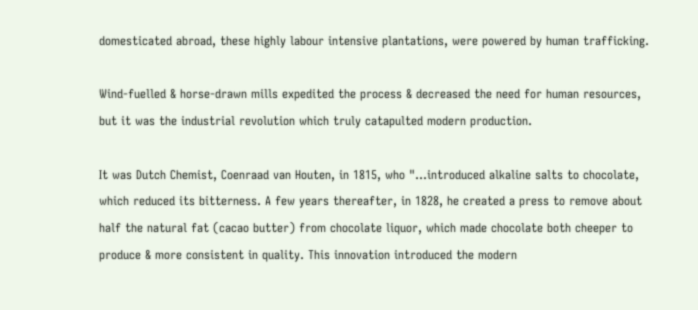domesticated abroad, these highly labour intensive plantations, were powered by human trafficking.

Wind-fuelled & horse-drawn mills expedited the process & decreased the need for human resources, but it was the industrial revolution which truly catapulted modern production.

It was Dutch Chemist, Coenraad van Houten, in 1815, who "...introduced alkaline salts to chocolate, which reduced its bitterness. A few years thereafter, in 1828, he created a press to remove about half the natural fat (cacao butter) from chocolate liquor, which made chocolate both cheeper to produce & more consistent in quality. This innovation introduced the modern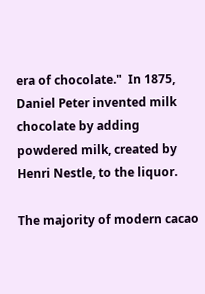era of chocolate."  In 1875, Daniel Peter invented milk chocolate by adding powdered milk, created by Henri Nestle, to the liquor.

The majority of modern cacao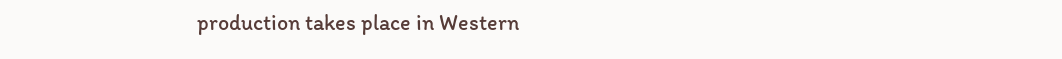production takes place in Western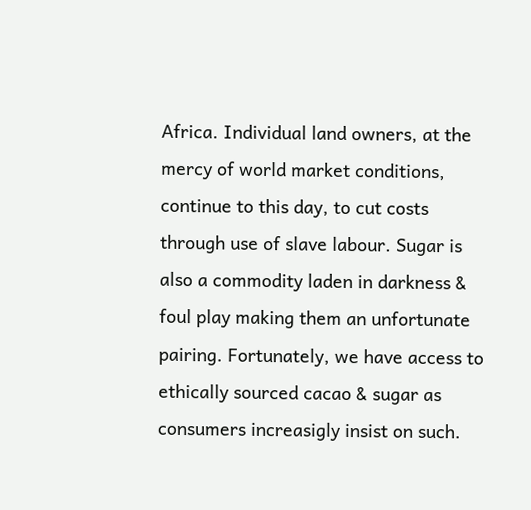Africa. Individual land owners, at the mercy of world market conditions, continue to this day, to cut costs through use of slave labour. Sugar is also a commodity laden in darkness & foul play making them an unfortunate pairing. Fortunately, we have access to ethically sourced cacao & sugar as consumers increasigly insist on such.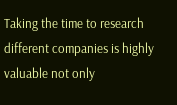Taking the time to research different companies is highly valuable not only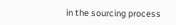in the sourcing process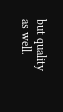but quality as well.